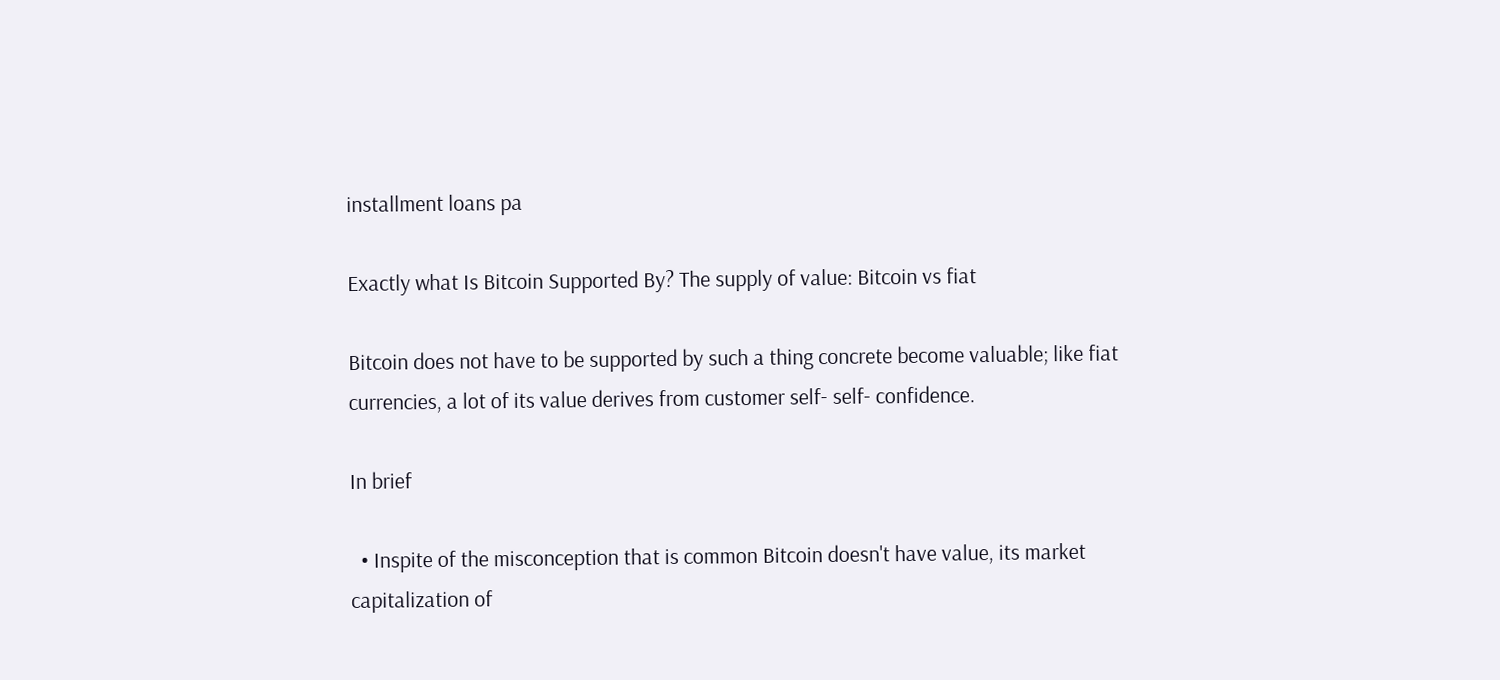installment loans pa

Exactly what Is Bitcoin Supported By? The supply of value: Bitcoin vs fiat

Bitcoin does not have to be supported by such a thing concrete become valuable; like fiat currencies, a lot of its value derives from customer self- self- confidence.

In brief

  • Inspite of the misconception that is common Bitcoin doesn't have value, its market capitalization of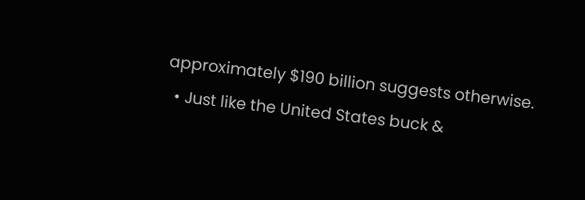approximately $190 billion suggests otherwise.
  • Just like the United States buck &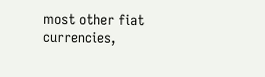most other fiat currencies,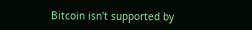Bitcoin isn't supported by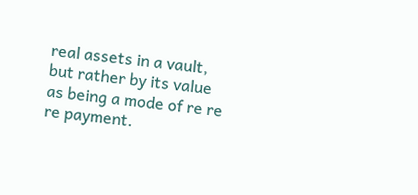real assets in a vault, but rather by its value as being a mode of re re re payment.